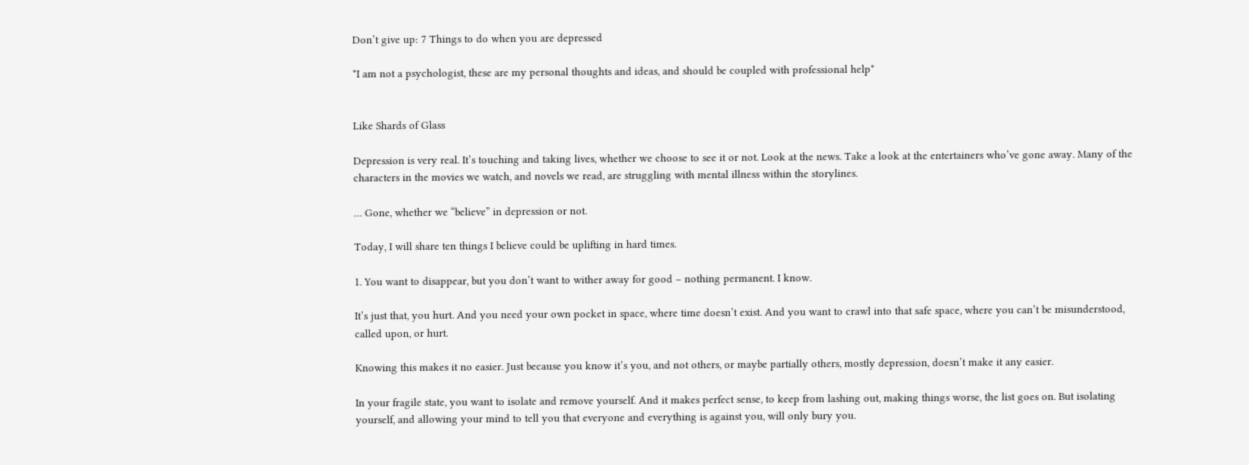Don’t give up: 7 Things to do when you are depressed

*I am not a psychologist, these are my personal thoughts and ideas, and should be coupled with professional help*


Like Shards of Glass

Depression is very real. It’s touching and taking lives, whether we choose to see it or not. Look at the news. Take a look at the entertainers who’ve gone away. Many of the characters in the movies we watch, and novels we read, are struggling with mental illness within the storylines.

… Gone, whether we “believe” in depression or not.

Today, I will share ten things I believe could be uplifting in hard times.

1. You want to disappear, but you don’t want to wither away for good – nothing permanent. I know.

It’s just that, you hurt. And you need your own pocket in space, where time doesn’t exist. And you want to crawl into that safe space, where you can’t be misunderstood, called upon, or hurt.

Knowing this makes it no easier. Just because you know it’s you, and not others, or maybe partially others, mostly depression, doesn’t make it any easier.

In your fragile state, you want to isolate and remove yourself. And it makes perfect sense, to keep from lashing out, making things worse, the list goes on. But isolating yourself, and allowing your mind to tell you that everyone and everything is against you, will only bury you.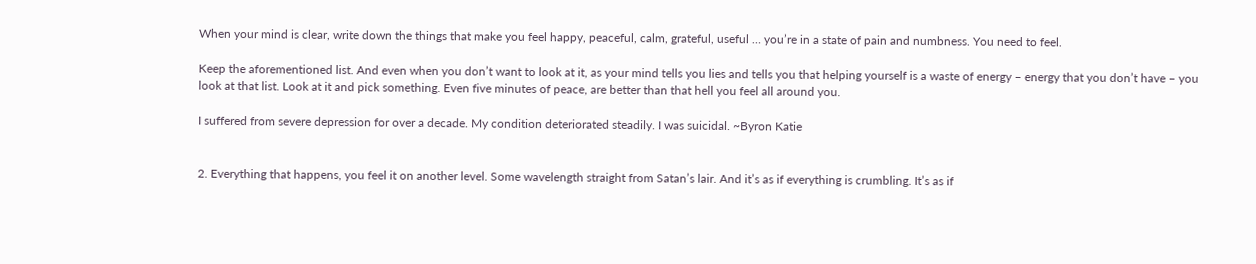When your mind is clear, write down the things that make you feel happy, peaceful, calm, grateful, useful … you’re in a state of pain and numbness. You need to feel.

Keep the aforementioned list. And even when you don’t want to look at it, as your mind tells you lies and tells you that helping yourself is a waste of energy – energy that you don’t have – you look at that list. Look at it and pick something. Even five minutes of peace, are better than that hell you feel all around you.

I suffered from severe depression for over a decade. My condition deteriorated steadily. I was suicidal. ~Byron Katie


2. Everything that happens, you feel it on another level. Some wavelength straight from Satan’s lair. And it’s as if everything is crumbling. It’s as if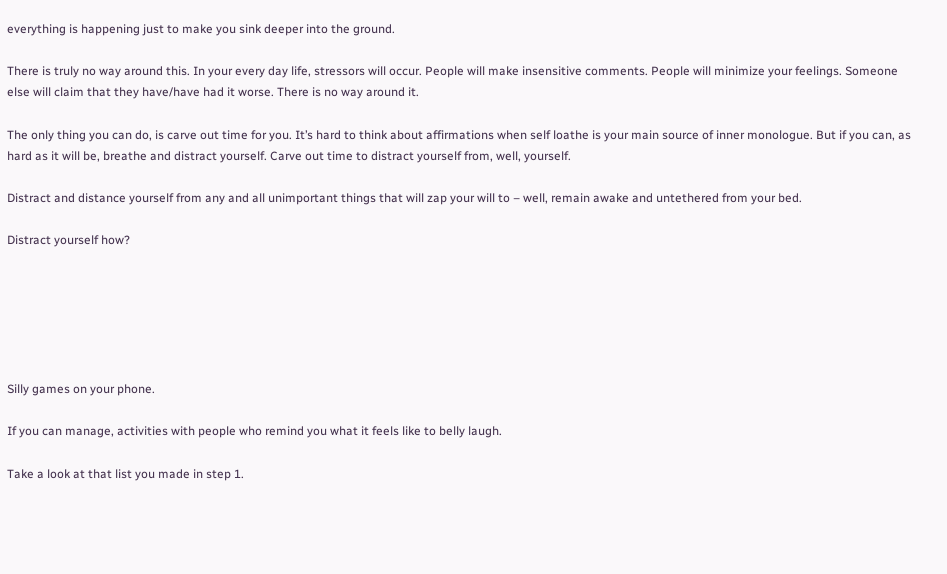everything is happening just to make you sink deeper into the ground.

There is truly no way around this. In your every day life, stressors will occur. People will make insensitive comments. People will minimize your feelings. Someone else will claim that they have/have had it worse. There is no way around it.

The only thing you can do, is carve out time for you. It’s hard to think about affirmations when self loathe is your main source of inner monologue. But if you can, as hard as it will be, breathe and distract yourself. Carve out time to distract yourself from, well, yourself.

Distract and distance yourself from any and all unimportant things that will zap your will to – well, remain awake and untethered from your bed.

Distract yourself how?






Silly games on your phone.

If you can manage, activities with people who remind you what it feels like to belly laugh.

Take a look at that list you made in step 1.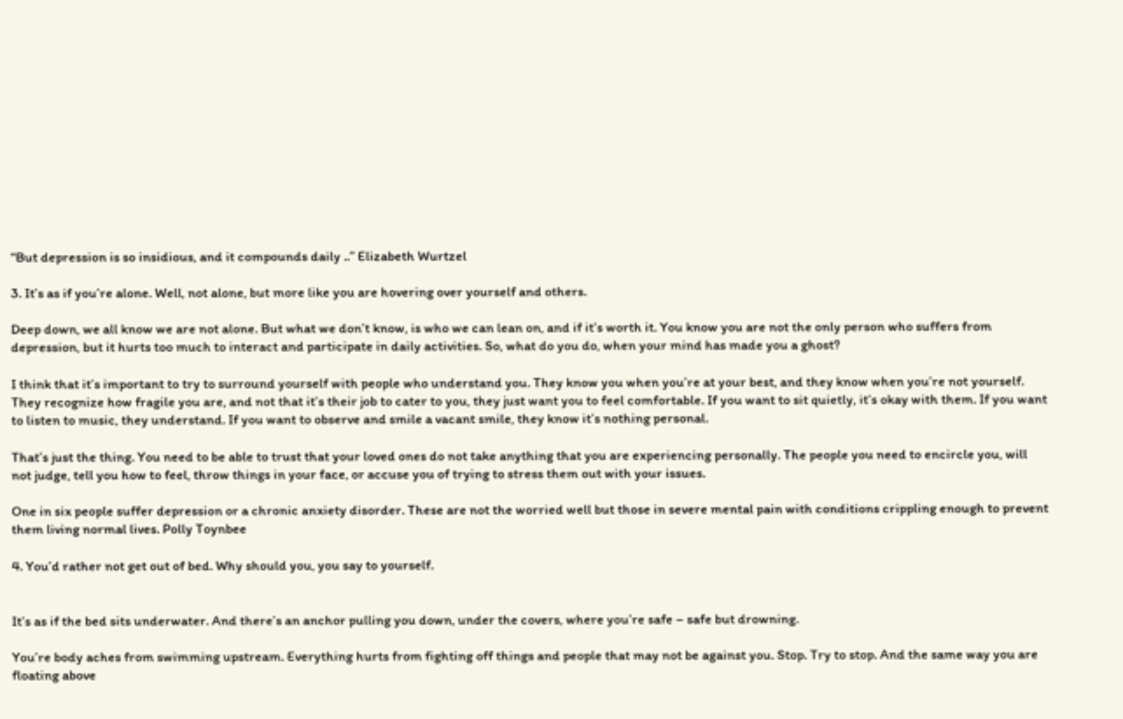“But depression is so insidious, and it compounds daily ..” Elizabeth Wurtzel

3. It’s as if you’re alone. Well, not alone, but more like you are hovering over yourself and others.

Deep down, we all know we are not alone. But what we don’t know, is who we can lean on, and if it’s worth it. You know you are not the only person who suffers from depression, but it hurts too much to interact and participate in daily activities. So, what do you do, when your mind has made you a ghost?

I think that it’s important to try to surround yourself with people who understand you. They know you when you’re at your best, and they know when you’re not yourself. They recognize how fragile you are, and not that it’s their job to cater to you, they just want you to feel comfortable. If you want to sit quietly, it’s okay with them. If you want to listen to music, they understand. If you want to observe and smile a vacant smile, they know it’s nothing personal.

That’s just the thing. You need to be able to trust that your loved ones do not take anything that you are experiencing personally. The people you need to encircle you, will not judge, tell you how to feel, throw things in your face, or accuse you of trying to stress them out with your issues.

One in six people suffer depression or a chronic anxiety disorder. These are not the worried well but those in severe mental pain with conditions crippling enough to prevent them living normal lives. Polly Toynbee

4. You’d rather not get out of bed. Why should you, you say to yourself.


It’s as if the bed sits underwater. And there’s an anchor pulling you down, under the covers, where you’re safe – safe but drowning.

You’re body aches from swimming upstream. Everything hurts from fighting off things and people that may not be against you. Stop. Try to stop. And the same way you are floating above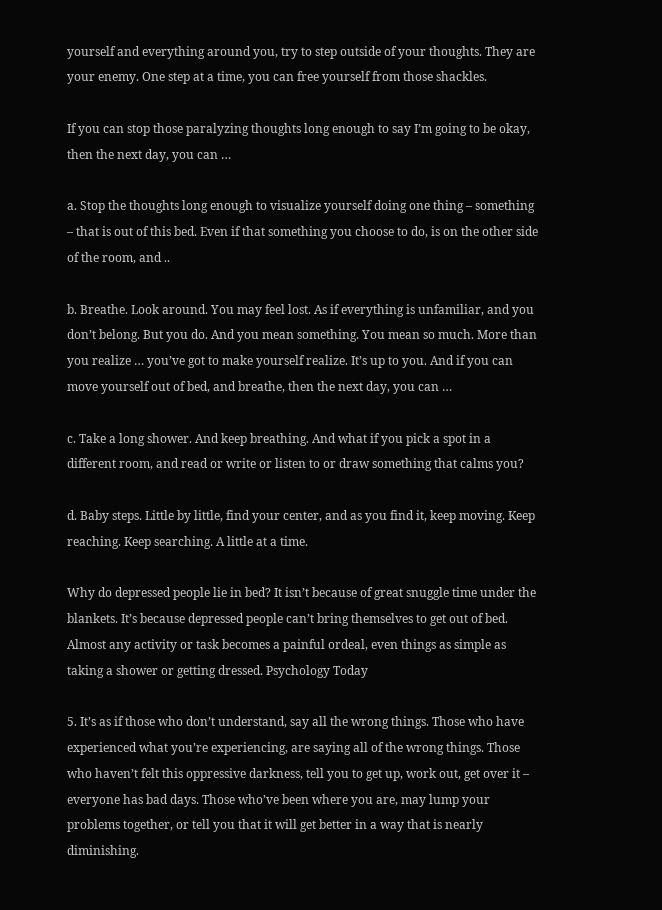yourself and everything around you, try to step outside of your thoughts. They are your enemy. One step at a time, you can free yourself from those shackles.

If you can stop those paralyzing thoughts long enough to say I’m going to be okay, then the next day, you can …

a. Stop the thoughts long enough to visualize yourself doing one thing – something – that is out of this bed. Even if that something you choose to do, is on the other side of the room, and ..

b. Breathe. Look around. You may feel lost. As if everything is unfamiliar, and you don’t belong. But you do. And you mean something. You mean so much. More than you realize … you’ve got to make yourself realize. It’s up to you. And if you can move yourself out of bed, and breathe, then the next day, you can …

c. Take a long shower. And keep breathing. And what if you pick a spot in a different room, and read or write or listen to or draw something that calms you?

d. Baby steps. Little by little, find your center, and as you find it, keep moving. Keep reaching. Keep searching. A little at a time.

Why do depressed people lie in bed? It isn’t because of great snuggle time under the blankets. It’s because depressed people can’t bring themselves to get out of bed. Almost any activity or task becomes a painful ordeal, even things as simple as taking a shower or getting dressed. Psychology Today

5. It’s as if those who don’t understand, say all the wrong things. Those who have experienced what you’re experiencing, are saying all of the wrong things. Those who haven’t felt this oppressive darkness, tell you to get up, work out, get over it – everyone has bad days. Those who’ve been where you are, may lump your problems together, or tell you that it will get better in a way that is nearly diminishing.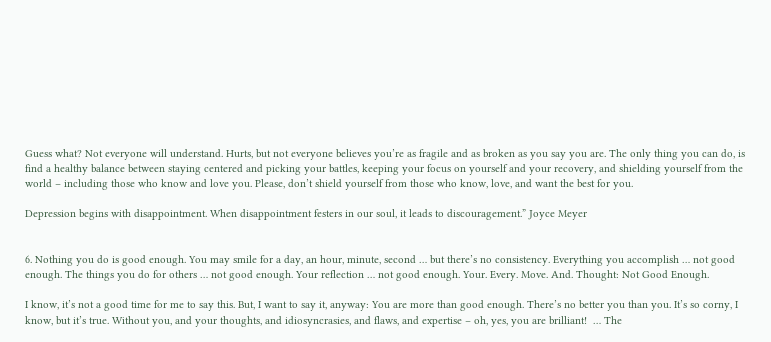Guess what? Not everyone will understand. Hurts, but not everyone believes you’re as fragile and as broken as you say you are. The only thing you can do, is find a healthy balance between staying centered and picking your battles, keeping your focus on yourself and your recovery, and shielding yourself from the world – including those who know and love you. Please, don’t shield yourself from those who know, love, and want the best for you.

Depression begins with disappointment. When disappointment festers in our soul, it leads to discouragement.” Joyce Meyer


6. Nothing you do is good enough. You may smile for a day, an hour, minute, second … but there’s no consistency. Everything you accomplish … not good enough. The things you do for others … not good enough. Your reflection … not good enough. Your. Every. Move. And. Thought: Not Good Enough.

I know, it’s not a good time for me to say this. But, I want to say it, anyway: You are more than good enough. There’s no better you than you. It’s so corny, I know, but it’s true. Without you, and your thoughts, and idiosyncrasies, and flaws, and expertise – oh, yes, you are brilliant!  … The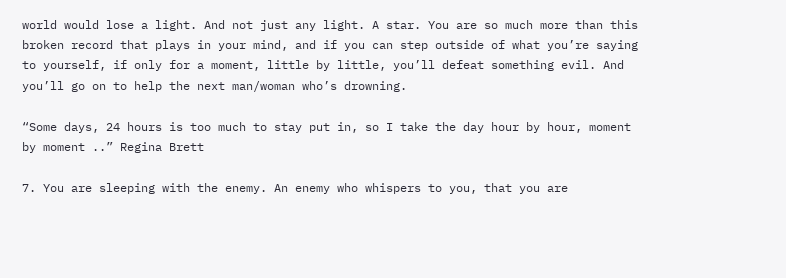world would lose a light. And not just any light. A star. You are so much more than this broken record that plays in your mind, and if you can step outside of what you’re saying to yourself, if only for a moment, little by little, you’ll defeat something evil. And you’ll go on to help the next man/woman who’s drowning.

“Some days, 24 hours is too much to stay put in, so I take the day hour by hour, moment by moment ..” Regina Brett

7. You are sleeping with the enemy. An enemy who whispers to you, that you are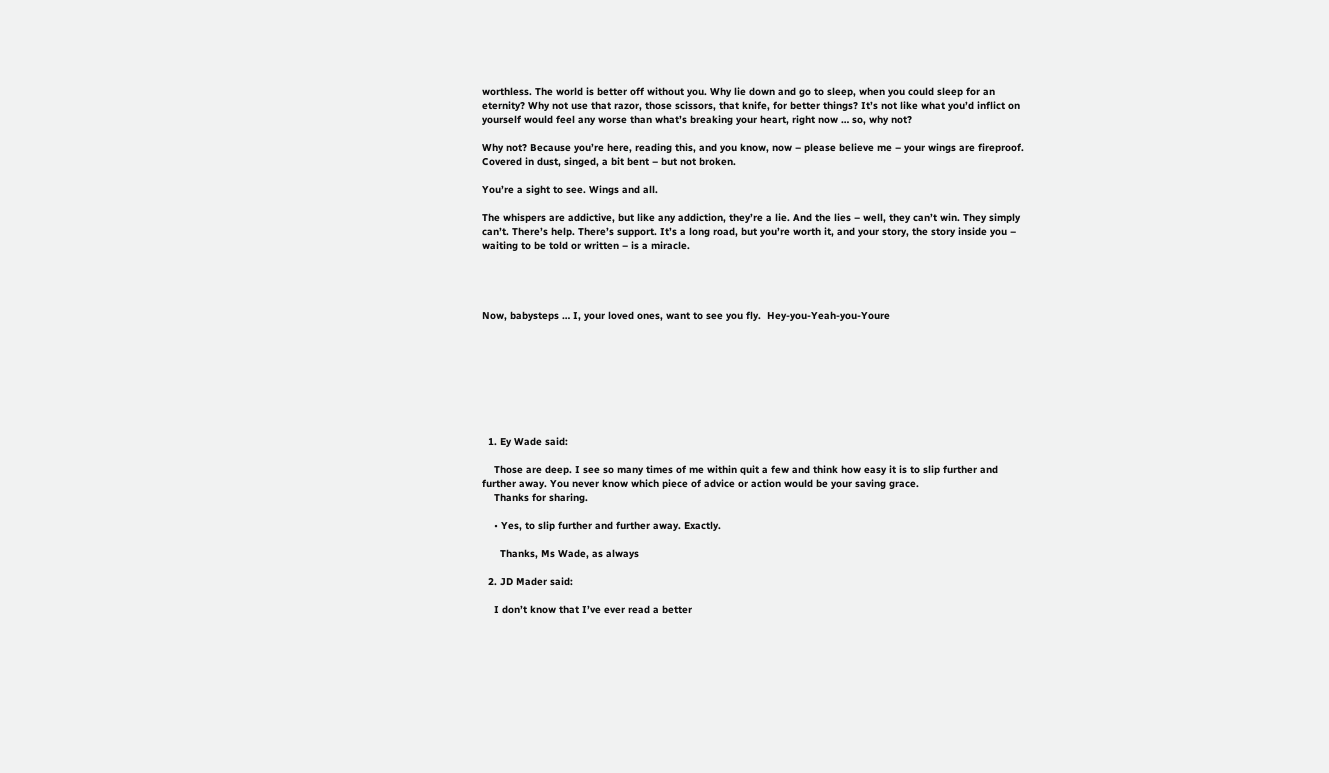worthless. The world is better off without you. Why lie down and go to sleep, when you could sleep for an eternity? Why not use that razor, those scissors, that knife, for better things? It’s not like what you’d inflict on yourself would feel any worse than what’s breaking your heart, right now … so, why not?

Why not? Because you’re here, reading this, and you know, now – please believe me – your wings are fireproof. Covered in dust, singed, a bit bent – but not broken.

You’re a sight to see. Wings and all.

The whispers are addictive, but like any addiction, they’re a lie. And the lies – well, they can’t win. They simply can’t. There’s help. There’s support. It’s a long road, but you’re worth it, and your story, the story inside you – waiting to be told or written – is a miracle.




Now, babysteps … I, your loved ones, want to see you fly.  Hey-you-Yeah-you-Youre








  1. Ey Wade said:

    Those are deep. I see so many times of me within quit a few and think how easy it is to slip further and further away. You never know which piece of advice or action would be your saving grace.
    Thanks for sharing.

    • Yes, to slip further and further away. Exactly.

      Thanks, Ms Wade, as always

  2. JD Mader said:

    I don’t know that I’ve ever read a better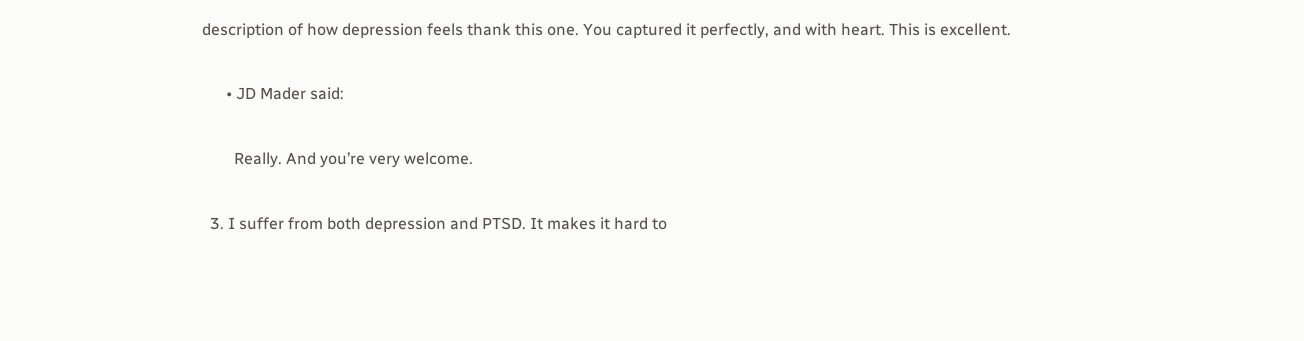description of how depression feels thank this one. You captured it perfectly, and with heart. This is excellent.

      • JD Mader said:

        Really. And you’re very welcome.

  3. I suffer from both depression and PTSD. It makes it hard to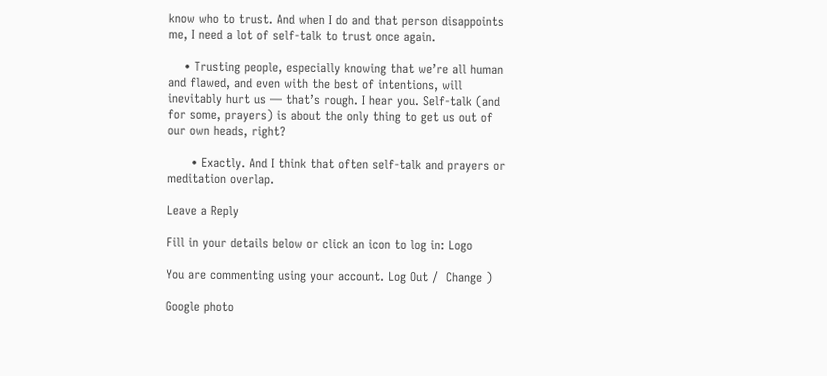know who to trust. And when I do and that person disappoints me, I need a lot of self-talk to trust once again.

    • Trusting people, especially knowing that we’re all human and flawed, and even with the best of intentions, will inevitably hurt us — that’s rough. I hear you. Self-talk (and for some, prayers) is about the only thing to get us out of our own heads, right?

      • Exactly. And I think that often self-talk and prayers or meditation overlap.

Leave a Reply

Fill in your details below or click an icon to log in: Logo

You are commenting using your account. Log Out /  Change )

Google photo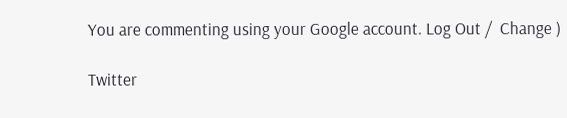You are commenting using your Google account. Log Out /  Change )

Twitter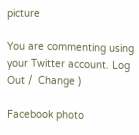picture

You are commenting using your Twitter account. Log Out /  Change )

Facebook photo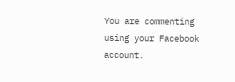You are commenting using your Facebook account.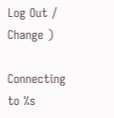Log Out /  Change )

Connecting to %s